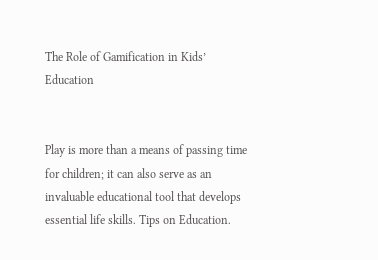The Role of Gamification in Kids’ Education


Play is more than a means of passing time for children; it can also serve as an invaluable educational tool that develops essential life skills. Tips on Education.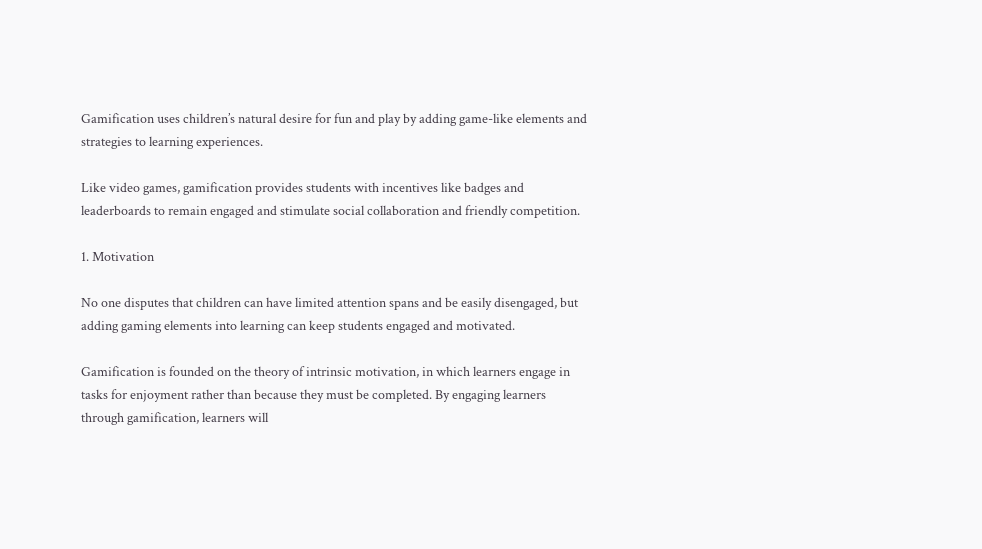Gamification uses children’s natural desire for fun and play by adding game-like elements and strategies to learning experiences.

Like video games, gamification provides students with incentives like badges and leaderboards to remain engaged and stimulate social collaboration and friendly competition.

1. Motivation

No one disputes that children can have limited attention spans and be easily disengaged, but adding gaming elements into learning can keep students engaged and motivated.

Gamification is founded on the theory of intrinsic motivation, in which learners engage in tasks for enjoyment rather than because they must be completed. By engaging learners through gamification, learners will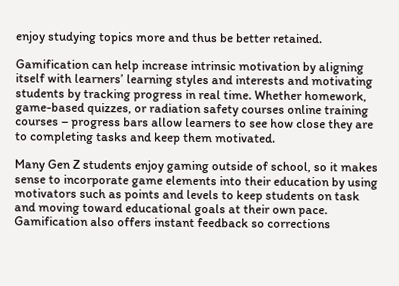enjoy studying topics more and thus be better retained.

Gamification can help increase intrinsic motivation by aligning itself with learners’ learning styles and interests and motivating students by tracking progress in real time. Whether homework, game-based quizzes, or radiation safety courses online training courses – progress bars allow learners to see how close they are to completing tasks and keep them motivated.

Many Gen Z students enjoy gaming outside of school, so it makes sense to incorporate game elements into their education by using motivators such as points and levels to keep students on task and moving toward educational goals at their own pace. Gamification also offers instant feedback so corrections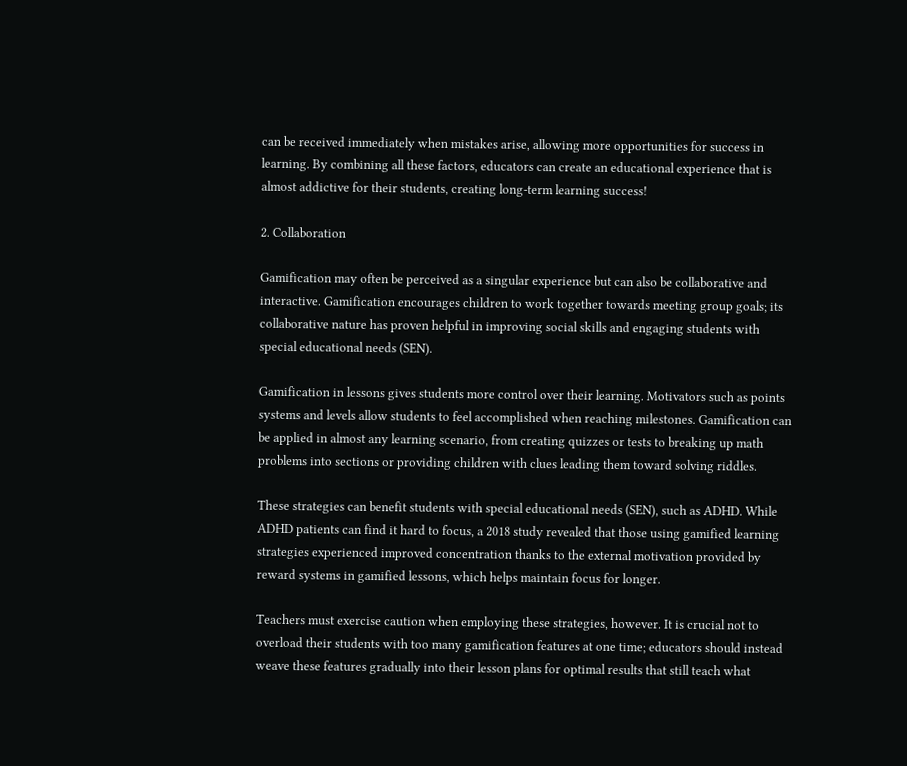can be received immediately when mistakes arise, allowing more opportunities for success in learning. By combining all these factors, educators can create an educational experience that is almost addictive for their students, creating long-term learning success!

2. Collaboration

Gamification may often be perceived as a singular experience but can also be collaborative and interactive. Gamification encourages children to work together towards meeting group goals; its collaborative nature has proven helpful in improving social skills and engaging students with special educational needs (SEN).

Gamification in lessons gives students more control over their learning. Motivators such as points systems and levels allow students to feel accomplished when reaching milestones. Gamification can be applied in almost any learning scenario, from creating quizzes or tests to breaking up math problems into sections or providing children with clues leading them toward solving riddles.

These strategies can benefit students with special educational needs (SEN), such as ADHD. While ADHD patients can find it hard to focus, a 2018 study revealed that those using gamified learning strategies experienced improved concentration thanks to the external motivation provided by reward systems in gamified lessons, which helps maintain focus for longer.

Teachers must exercise caution when employing these strategies, however. It is crucial not to overload their students with too many gamification features at one time; educators should instead weave these features gradually into their lesson plans for optimal results that still teach what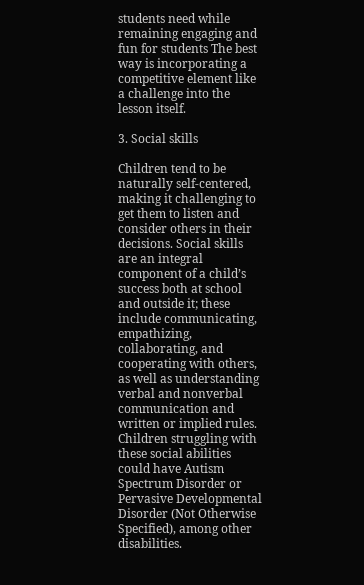students need while remaining engaging and fun for students The best way is incorporating a competitive element like a challenge into the lesson itself.

3. Social skills

Children tend to be naturally self-centered, making it challenging to get them to listen and consider others in their decisions. Social skills are an integral component of a child’s success both at school and outside it; these include communicating, empathizing, collaborating, and cooperating with others, as well as understanding verbal and nonverbal communication and written or implied rules. Children struggling with these social abilities could have Autism Spectrum Disorder or Pervasive Developmental Disorder (Not Otherwise Specified), among other disabilities.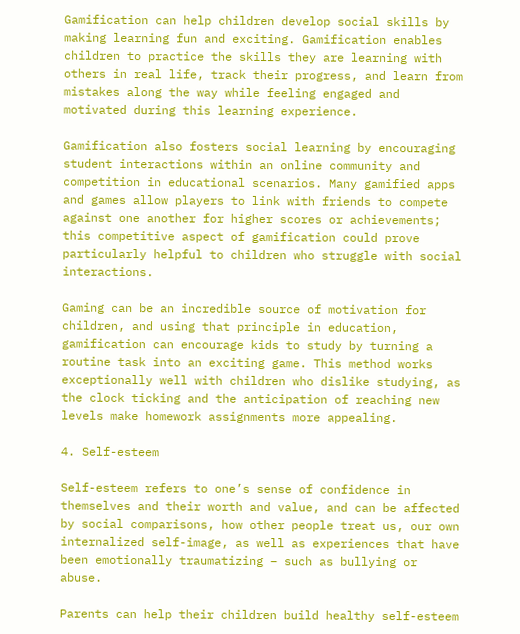Gamification can help children develop social skills by making learning fun and exciting. Gamification enables children to practice the skills they are learning with others in real life, track their progress, and learn from mistakes along the way while feeling engaged and motivated during this learning experience.

Gamification also fosters social learning by encouraging student interactions within an online community and competition in educational scenarios. Many gamified apps and games allow players to link with friends to compete against one another for higher scores or achievements; this competitive aspect of gamification could prove particularly helpful to children who struggle with social interactions.

Gaming can be an incredible source of motivation for children, and using that principle in education, gamification can encourage kids to study by turning a routine task into an exciting game. This method works exceptionally well with children who dislike studying, as the clock ticking and the anticipation of reaching new levels make homework assignments more appealing.

4. Self-esteem

Self-esteem refers to one’s sense of confidence in themselves and their worth and value, and can be affected by social comparisons, how other people treat us, our own internalized self-image, as well as experiences that have been emotionally traumatizing – such as bullying or abuse.

Parents can help their children build healthy self-esteem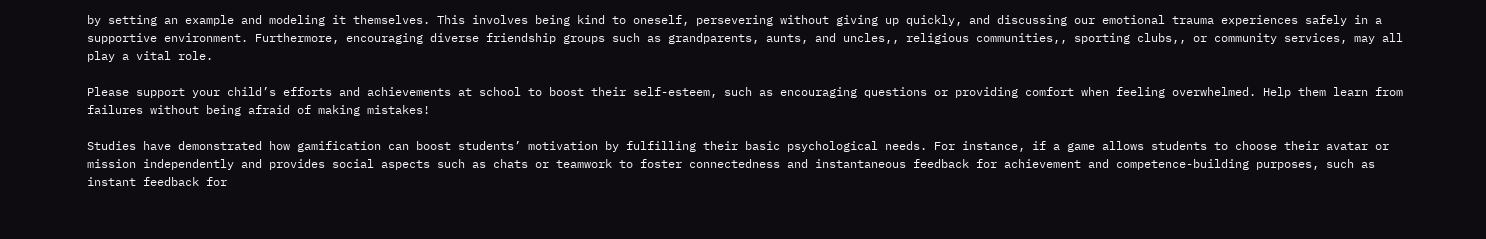by setting an example and modeling it themselves. This involves being kind to oneself, persevering without giving up quickly, and discussing our emotional trauma experiences safely in a supportive environment. Furthermore, encouraging diverse friendship groups such as grandparents, aunts, and uncles,, religious communities,, sporting clubs,, or community services, may all play a vital role.

Please support your child’s efforts and achievements at school to boost their self-esteem, such as encouraging questions or providing comfort when feeling overwhelmed. Help them learn from failures without being afraid of making mistakes!

Studies have demonstrated how gamification can boost students’ motivation by fulfilling their basic psychological needs. For instance, if a game allows students to choose their avatar or mission independently and provides social aspects such as chats or teamwork to foster connectedness and instantaneous feedback for achievement and competence-building purposes, such as instant feedback for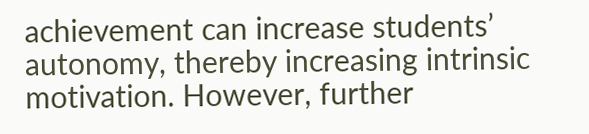achievement can increase students’ autonomy, thereby increasing intrinsic motivation. However, further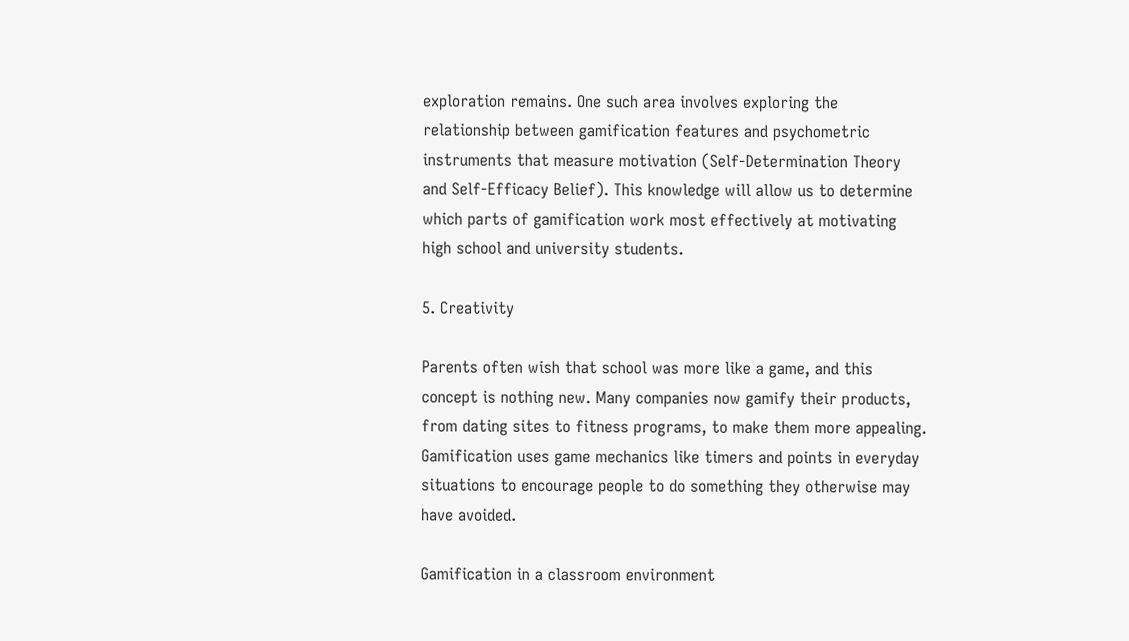exploration remains. One such area involves exploring the relationship between gamification features and psychometric instruments that measure motivation (Self-Determination Theory and Self-Efficacy Belief). This knowledge will allow us to determine which parts of gamification work most effectively at motivating high school and university students.

5. Creativity

Parents often wish that school was more like a game, and this concept is nothing new. Many companies now gamify their products, from dating sites to fitness programs, to make them more appealing. Gamification uses game mechanics like timers and points in everyday situations to encourage people to do something they otherwise may have avoided.

Gamification in a classroom environment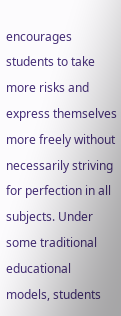encourages students to take more risks and express themselves more freely without necessarily striving for perfection in all subjects. Under some traditional educational models, students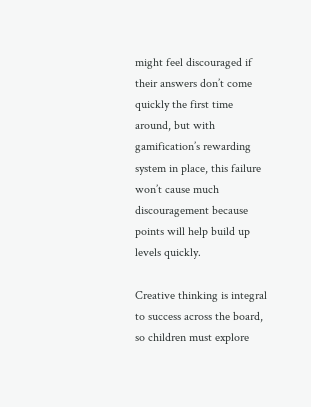might feel discouraged if their answers don’t come quickly the first time around, but with gamification’s rewarding system in place, this failure won’t cause much discouragement because points will help build up levels quickly.

Creative thinking is integral to success across the board, so children must explore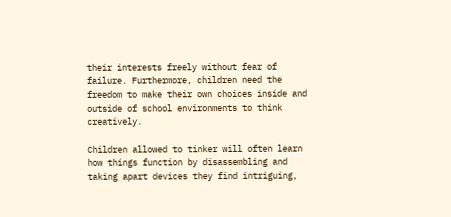their interests freely without fear of failure. Furthermore, children need the freedom to make their own choices inside and outside of school environments to think creatively.

Children allowed to tinker will often learn how things function by disassembling and taking apart devices they find intriguing,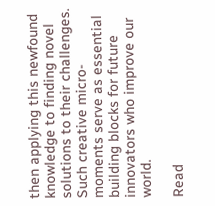then applying this newfound knowledge to finding novel solutions to their challenges. Such creative micro-moments serve as essential building blocks for future innovators who improve our world.

Read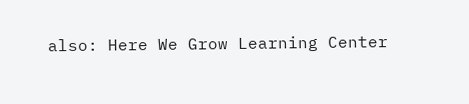also: Here We Grow Learning Center